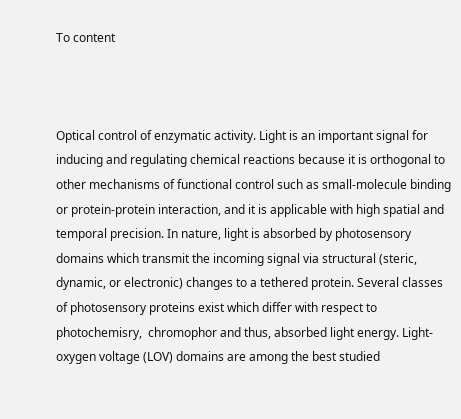To content



Optical control of enzymatic activity. Light is an important signal for inducing and regulating chemical reactions because it is orthogonal to other mechanisms of functional control such as small-molecule binding or protein-protein interaction, and it is applicable with high spatial and temporal precision. In nature, light is absorbed by photosensory domains which transmit the incoming signal via structural (steric, dynamic, or electronic) changes to a tethered protein. Several classes of photosensory proteins exist which differ with respect to photochemisry,  chromophor and thus, absorbed light energy. Light-oxygen voltage (LOV) domains are among the best studied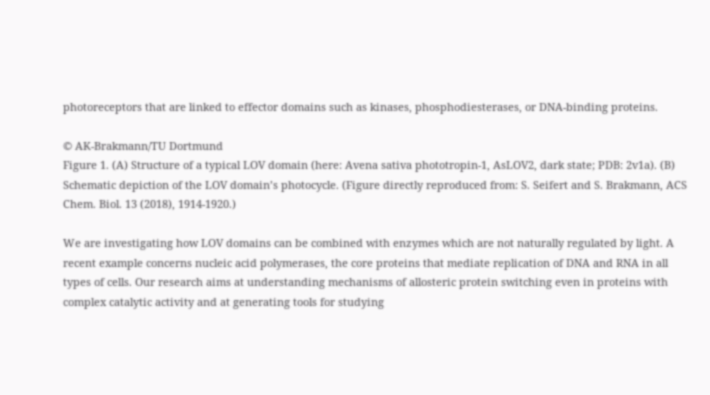photoreceptors that are linked to effector domains such as kinases, phosphodiesterases, or DNA-binding proteins.

© AK-Brakmann/TU Dortmund
Figure 1. (A) Structure of a typical LOV domain (here: Avena sativa phototropin-1, AsLOV2, dark state; PDB: 2v1a). (B) Schematic depiction of the LOV domain’s photocycle. (Figure directly reproduced from: S. Seifert and S. Brakmann, ACS Chem. Biol. 13 (2018), 1914-1920.)

We are investigating how LOV domains can be combined with enzymes which are not naturally regulated by light. A recent example concerns nucleic acid polymerases, the core proteins that mediate replication of DNA and RNA in all types of cells. Our research aims at understanding mechanisms of allosteric protein switching even in proteins with complex catalytic activity and at generating tools for studying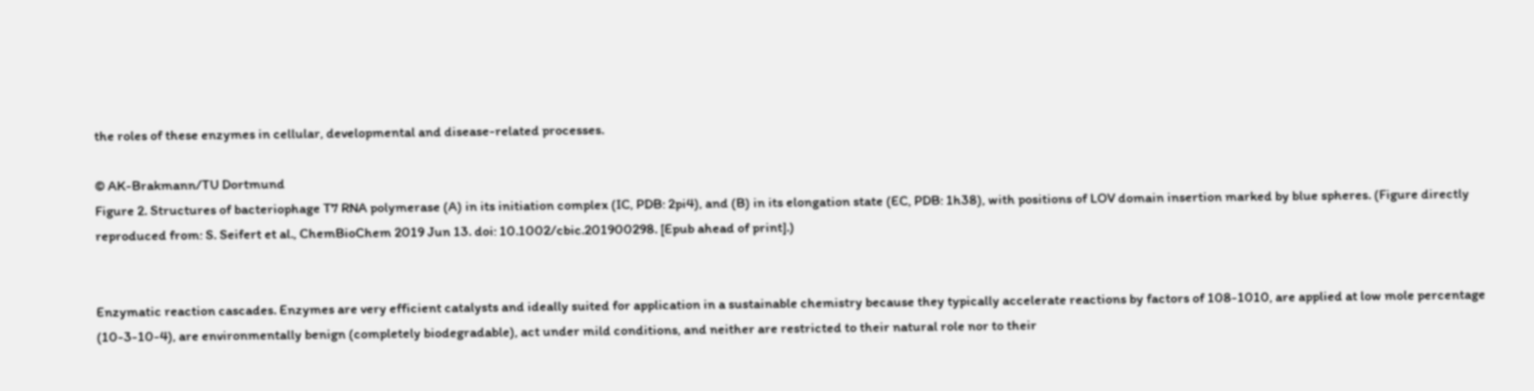the roles of these enzymes in cellular, developmental and disease-related processes.

© AK-Brakmann/TU Dortmund
Figure 2. Structures of bacteriophage T7 RNA polymerase (A) in its initiation complex (IC, PDB: 2pi4), and (B) in its elongation state (EC, PDB: 1h38), with positions of LOV domain insertion marked by blue spheres. (Figure directly reproduced from: S. Seifert et al., ChemBioChem 2019 Jun 13. doi: 10.1002/cbic.201900298. [Epub ahead of print].)


Enzymatic reaction cascades. Enzymes are very efficient catalysts and ideally suited for application in a sustainable chemistry because they typically accelerate reactions by factors of 108-1010, are applied at low mole percentage (10-3-10-4), are environmentally benign (completely biodegradable), act under mild conditions, and neither are restricted to their natural role nor to their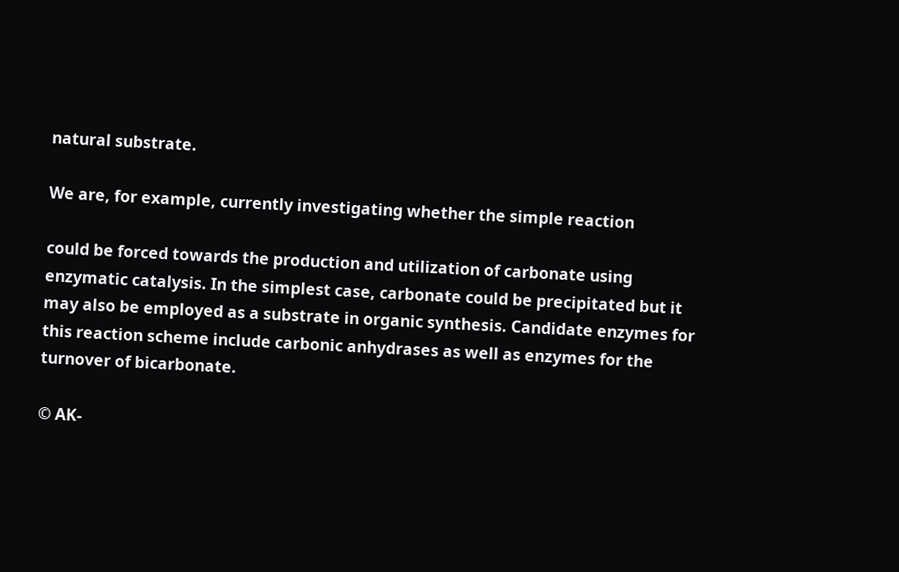natural substrate.

We are, for example, currently investigating whether the simple reaction

could be forced towards the production and utilization of carbonate using enzymatic catalysis. In the simplest case, carbonate could be precipitated but it may also be employed as a substrate in organic synthesis. Candidate enzymes for this reaction scheme include carbonic anhydrases as well as enzymes for the turnover of bicarbonate.

© AK-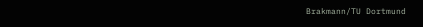Brakmann/TU Dortmund